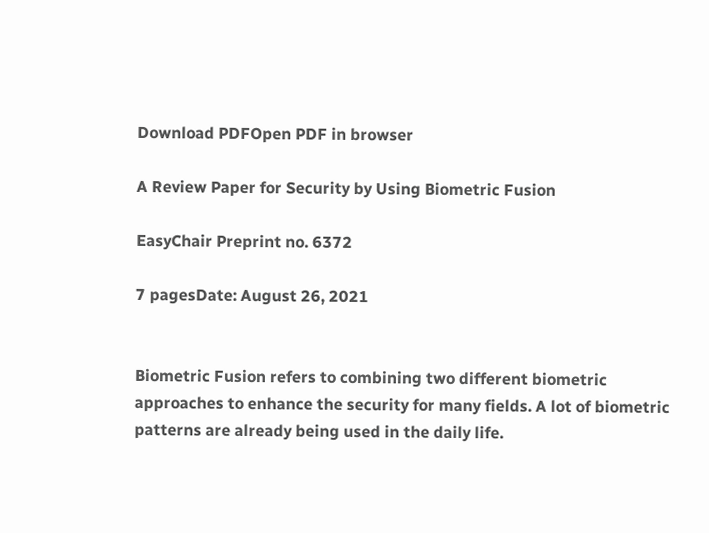Download PDFOpen PDF in browser

A Review Paper for Security by Using Biometric Fusion

EasyChair Preprint no. 6372

7 pagesDate: August 26, 2021


Biometric Fusion refers to combining two different biometric approaches to enhance the security for many fields. A lot of biometric patterns are already being used in the daily life.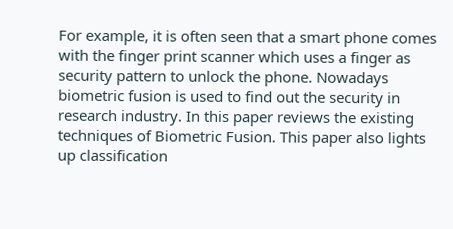For example, it is often seen that a smart phone comes with the finger print scanner which uses a finger as security pattern to unlock the phone. Nowadays biometric fusion is used to find out the security in research industry. In this paper reviews the existing techniques of Biometric Fusion. This paper also lights up classification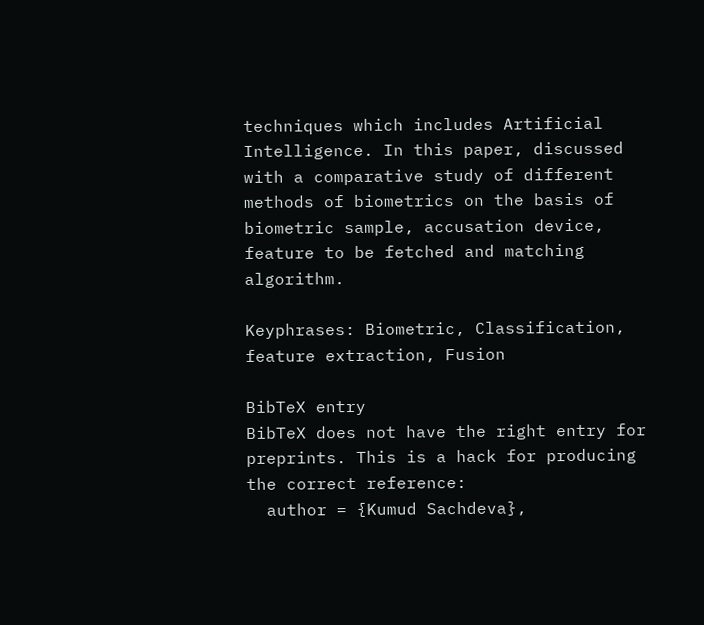techniques which includes Artificial Intelligence. In this paper, discussed with a comparative study of different methods of biometrics on the basis of biometric sample, accusation device, feature to be fetched and matching algorithm.

Keyphrases: Biometric, Classification, feature extraction, Fusion

BibTeX entry
BibTeX does not have the right entry for preprints. This is a hack for producing the correct reference:
  author = {Kumud Sachdeva},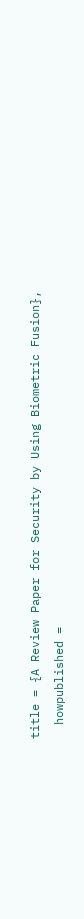title = {A Review Paper for Security by Using Biometric Fusion},
  howpublished =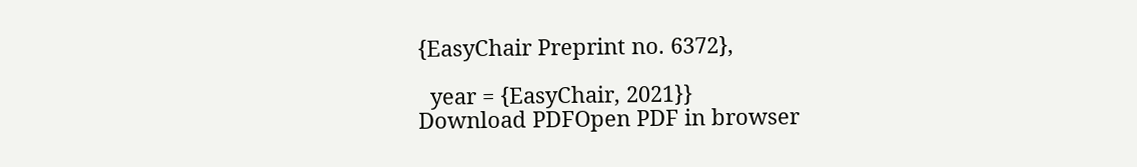{EasyChair Preprint no. 6372},

  year = {EasyChair, 2021}}
Download PDFOpen PDF in browser